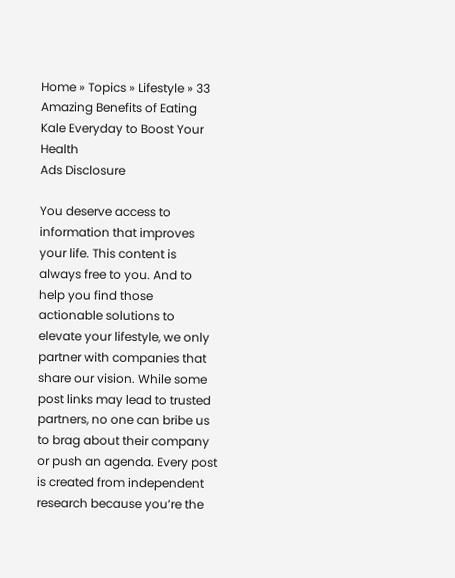Home » Topics » Lifestyle » 33 Amazing Benefits of Eating Kale Everyday to Boost Your Health
Ads Disclosure

You deserve access to information that improves your life. This content is always free to you. And to help you find those actionable solutions to elevate your lifestyle, we only partner with companies that share our vision. While some post links may lead to trusted partners, no one can bribe us to brag about their company or push an agenda. Every post is created from independent research because you’re the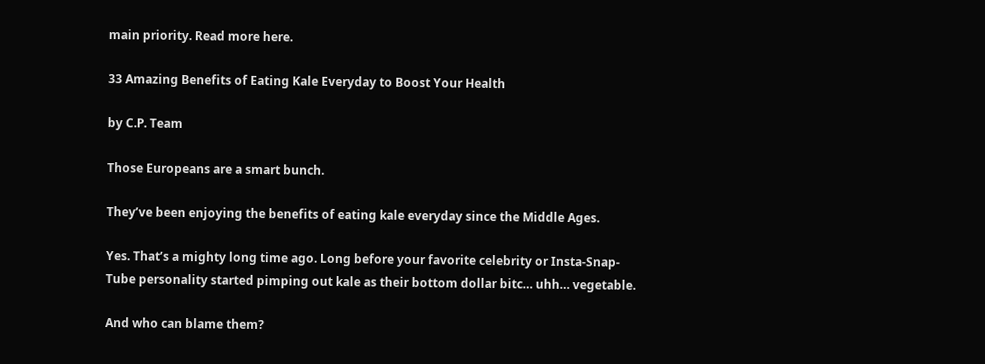main priority. Read more here.

33 Amazing Benefits of Eating Kale Everyday to Boost Your Health

by C.P. Team

Those Europeans are a smart bunch.

They’ve been enjoying the benefits of eating kale everyday since the Middle Ages.

Yes. That’s a mighty long time ago. Long before your favorite celebrity or Insta-Snap-Tube personality started pimping out kale as their bottom dollar bitc… uhh… vegetable.

And who can blame them?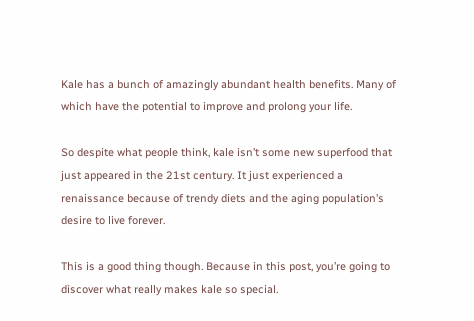Kale has a bunch of amazingly abundant health benefits. Many of which have the potential to improve and prolong your life.

So despite what people think, kale isn’t some new superfood that just appeared in the 21st century. It just experienced a renaissance because of trendy diets and the aging population’s desire to live forever.

This is a good thing though. Because in this post, you’re going to discover what really makes kale so special.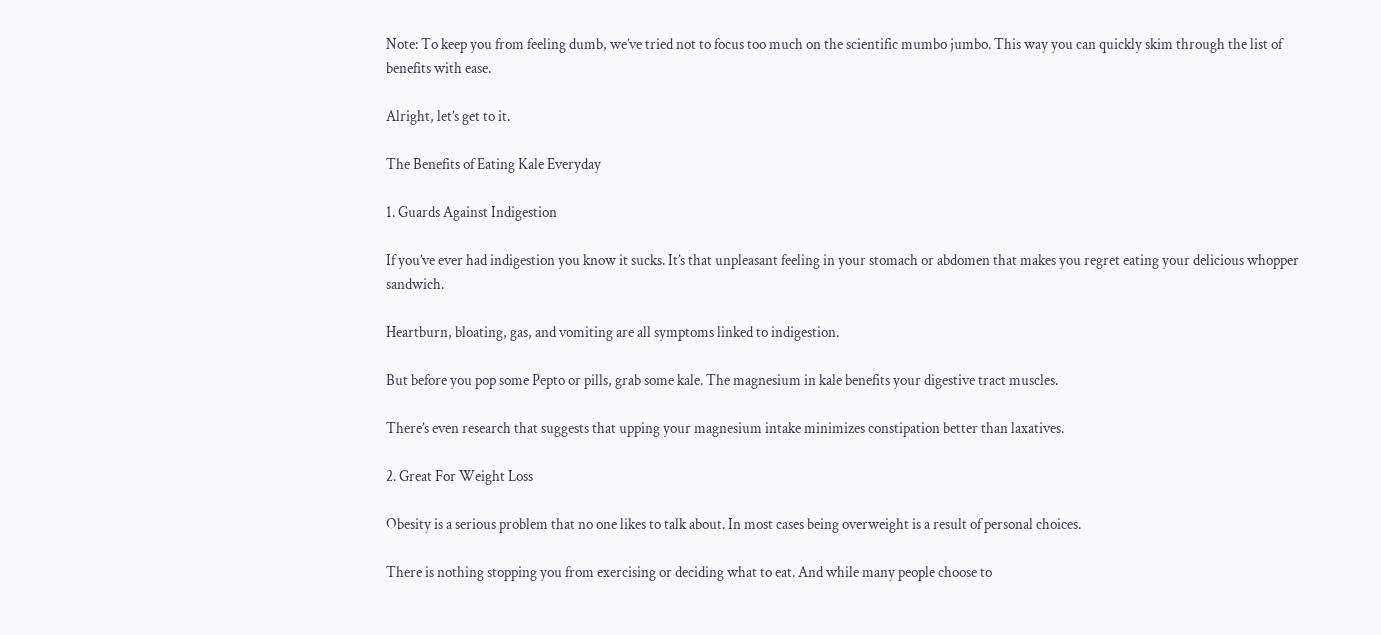Note: To keep you from feeling dumb, we’ve tried not to focus too much on the scientific mumbo jumbo. This way you can quickly skim through the list of benefits with ease.

Alright, let’s get to it.

The Benefits of Eating Kale Everyday

1. Guards Against Indigestion

If you’ve ever had indigestion you know it sucks. It’s that unpleasant feeling in your stomach or abdomen that makes you regret eating your delicious whopper sandwich.

Heartburn, bloating, gas, and vomiting are all symptoms linked to indigestion.

But before you pop some Pepto or pills, grab some kale. The magnesium in kale benefits your digestive tract muscles.

There’s even research that suggests that upping your magnesium intake minimizes constipation better than laxatives.

2. Great For Weight Loss

Obesity is a serious problem that no one likes to talk about. In most cases being overweight is a result of personal choices.

There is nothing stopping you from exercising or deciding what to eat. And while many people choose to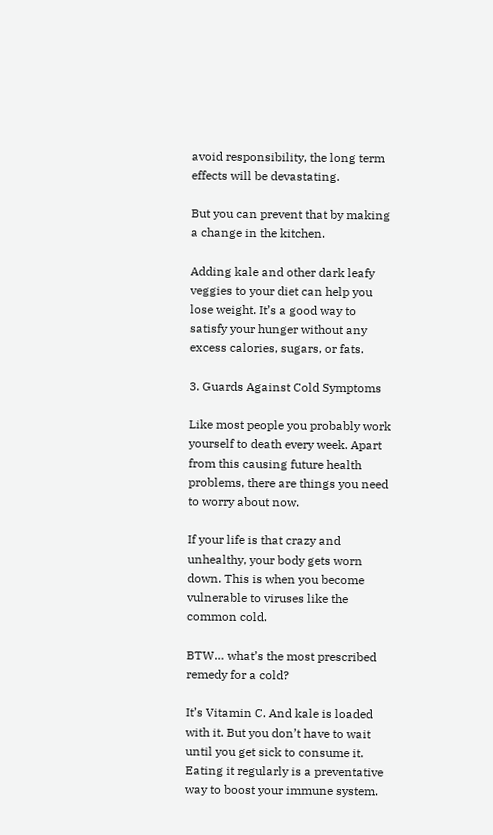avoid responsibility, the long term effects will be devastating.

But you can prevent that by making a change in the kitchen.

Adding kale and other dark leafy veggies to your diet can help you lose weight. It’s a good way to satisfy your hunger without any excess calories, sugars, or fats.

3. Guards Against Cold Symptoms

Like most people you probably work yourself to death every week. Apart from this causing future health problems, there are things you need to worry about now.

If your life is that crazy and unhealthy, your body gets worn down. This is when you become vulnerable to viruses like the common cold.

BTW… what’s the most prescribed remedy for a cold?

It’s Vitamin C. And kale is loaded with it. But you don’t have to wait until you get sick to consume it. Eating it regularly is a preventative way to boost your immune system.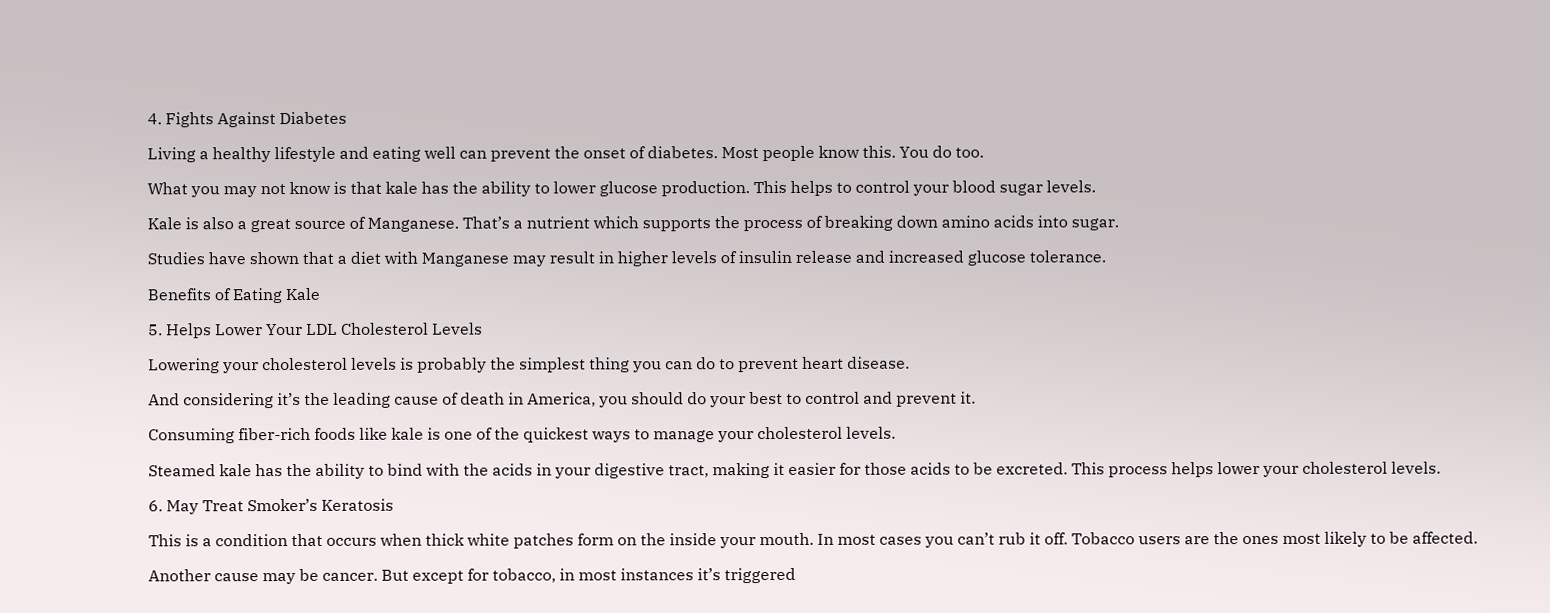4. Fights Against Diabetes

Living a healthy lifestyle and eating well can prevent the onset of diabetes. Most people know this. You do too.

What you may not know is that kale has the ability to lower glucose production. This helps to control your blood sugar levels.

Kale is also a great source of Manganese. That’s a nutrient which supports the process of breaking down amino acids into sugar.

Studies have shown that a diet with Manganese may result in higher levels of insulin release and increased glucose tolerance.

Benefits of Eating Kale

5. Helps Lower Your LDL Cholesterol Levels

Lowering your cholesterol levels is probably the simplest thing you can do to prevent heart disease.

And considering it’s the leading cause of death in America, you should do your best to control and prevent it.

Consuming fiber-rich foods like kale is one of the quickest ways to manage your cholesterol levels.

Steamed kale has the ability to bind with the acids in your digestive tract, making it easier for those acids to be excreted. This process helps lower your cholesterol levels.

6. May Treat Smoker’s Keratosis

This is a condition that occurs when thick white patches form on the inside your mouth. In most cases you can’t rub it off. Tobacco users are the ones most likely to be affected.

Another cause may be cancer. But except for tobacco, in most instances it’s triggered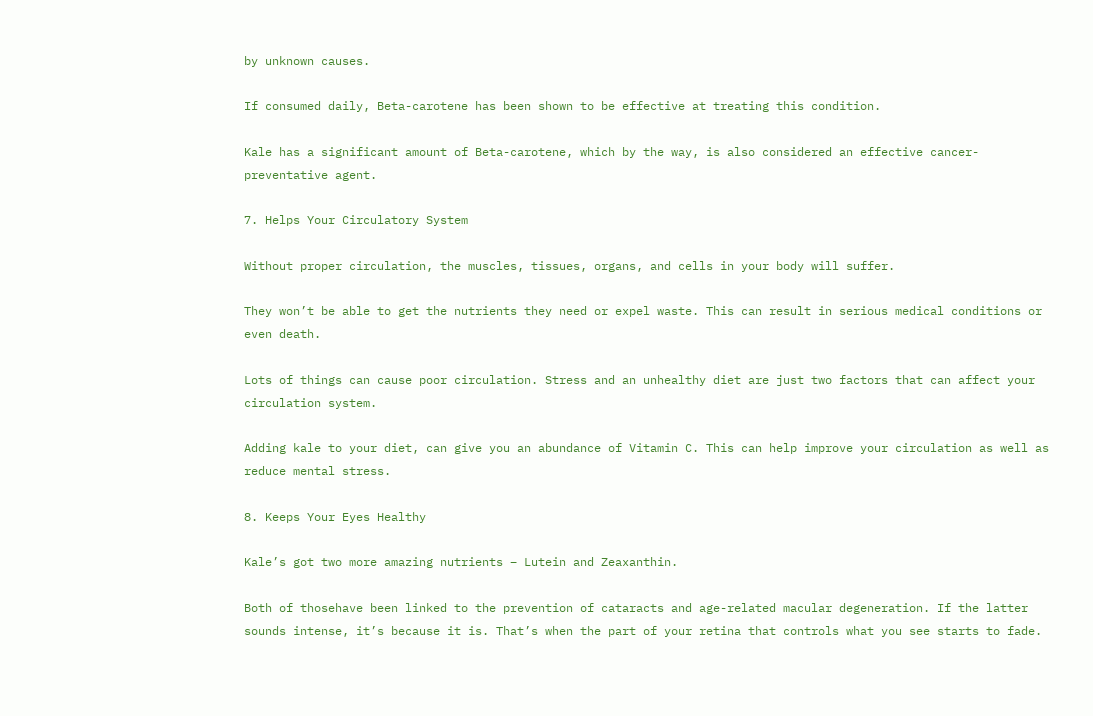by unknown causes.

If consumed daily, Beta-carotene has been shown to be effective at treating this condition.

Kale has a significant amount of Beta-carotene, which by the way, is also considered an effective cancer-preventative agent.

7. Helps Your Circulatory System

Without proper circulation, the muscles, tissues, organs, and cells in your body will suffer.

They won’t be able to get the nutrients they need or expel waste. This can result in serious medical conditions or even death.

Lots of things can cause poor circulation. Stress and an unhealthy diet are just two factors that can affect your circulation system.

Adding kale to your diet, can give you an abundance of Vitamin C. This can help improve your circulation as well as reduce mental stress.

8. Keeps Your Eyes Healthy

Kale’s got two more amazing nutrients – Lutein and Zeaxanthin.

Both of thosehave been linked to the prevention of cataracts and age-related macular degeneration. If the latter sounds intense, it’s because it is. That’s when the part of your retina that controls what you see starts to fade.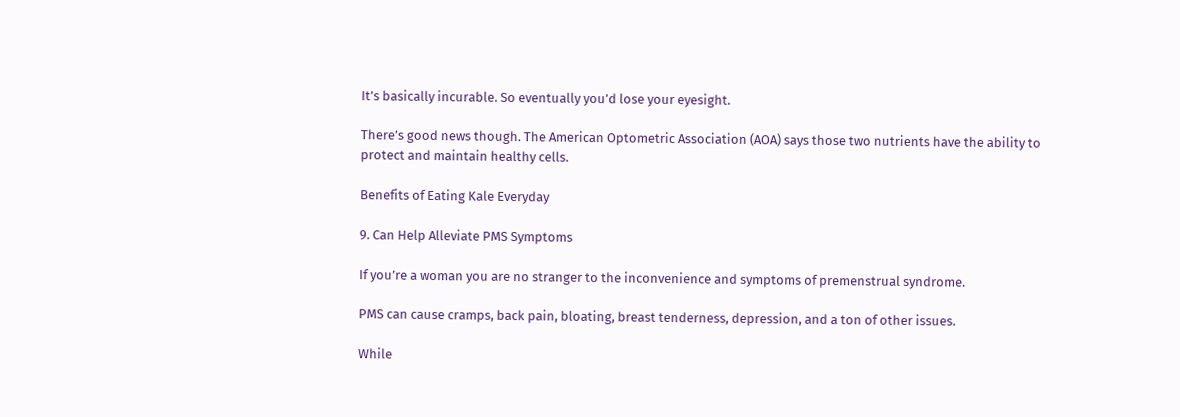It’s basically incurable. So eventually you’d lose your eyesight.

There’s good news though. The American Optometric Association (AOA) says those two nutrients have the ability to protect and maintain healthy cells.

Benefits of Eating Kale Everyday

9. Can Help Alleviate PMS Symptoms

If you’re a woman you are no stranger to the inconvenience and symptoms of premenstrual syndrome.

PMS can cause cramps, back pain, bloating, breast tenderness, depression, and a ton of other issues.

While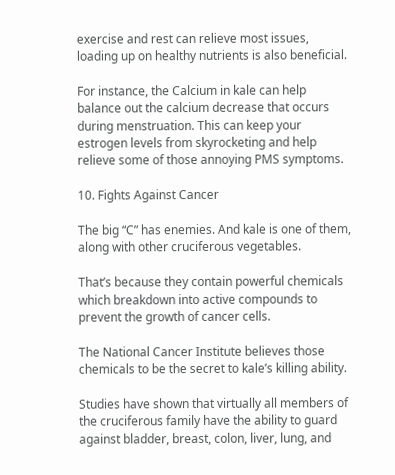exercise and rest can relieve most issues, loading up on healthy nutrients is also beneficial.

For instance, the Calcium in kale can help balance out the calcium decrease that occurs during menstruation. This can keep your estrogen levels from skyrocketing and help relieve some of those annoying PMS symptoms.

10. Fights Against Cancer

The big “C” has enemies. And kale is one of them, along with other cruciferous vegetables.

That’s because they contain powerful chemicals which breakdown into active compounds to prevent the growth of cancer cells.

The National Cancer Institute believes those chemicals to be the secret to kale’s killing ability.

Studies have shown that virtually all members of the cruciferous family have the ability to guard against bladder, breast, colon, liver, lung, and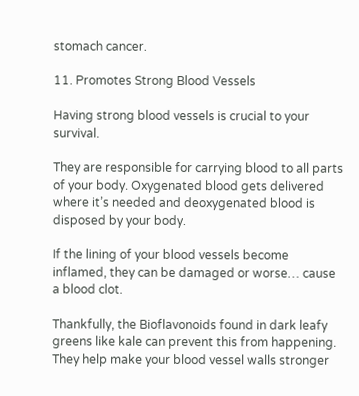stomach cancer.

11. Promotes Strong Blood Vessels

Having strong blood vessels is crucial to your survival.

They are responsible for carrying blood to all parts of your body. Oxygenated blood gets delivered where it’s needed and deoxygenated blood is disposed by your body.

If the lining of your blood vessels become inflamed, they can be damaged or worse… cause a blood clot.

Thankfully, the Bioflavonoids found in dark leafy greens like kale can prevent this from happening. They help make your blood vessel walls stronger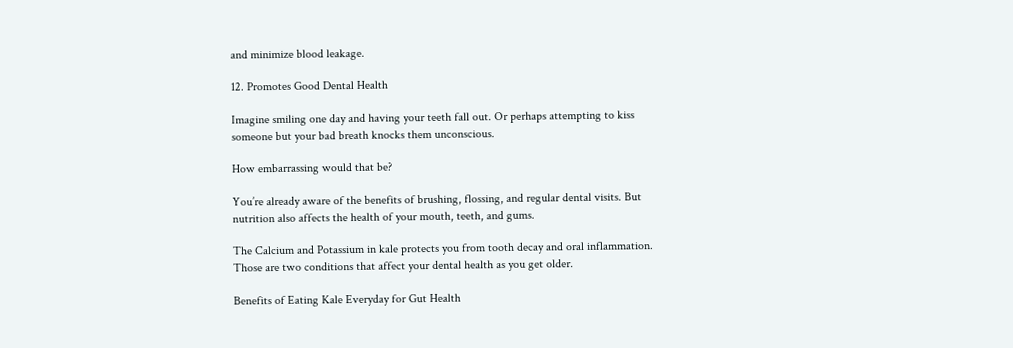and minimize blood leakage.

12. Promotes Good Dental Health

Imagine smiling one day and having your teeth fall out. Or perhaps attempting to kiss someone but your bad breath knocks them unconscious.

How embarrassing would that be?

You’re already aware of the benefits of brushing, flossing, and regular dental visits. But nutrition also affects the health of your mouth, teeth, and gums.

The Calcium and Potassium in kale protects you from tooth decay and oral inflammation. Those are two conditions that affect your dental health as you get older.

Benefits of Eating Kale Everyday for Gut Health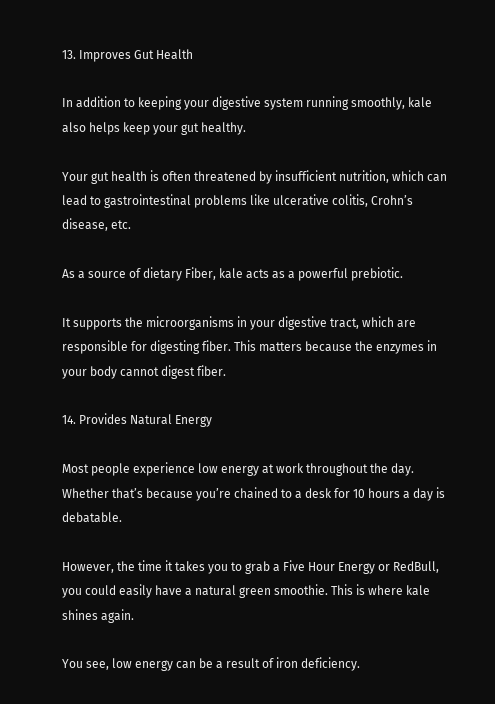13. Improves Gut Health

In addition to keeping your digestive system running smoothly, kale also helps keep your gut healthy.

Your gut health is often threatened by insufficient nutrition, which can lead to gastrointestinal problems like ulcerative colitis, Crohn’s disease, etc.

As a source of dietary Fiber, kale acts as a powerful prebiotic.

It supports the microorganisms in your digestive tract, which are responsible for digesting fiber. This matters because the enzymes in your body cannot digest fiber.

14. Provides Natural Energy

Most people experience low energy at work throughout the day. Whether that’s because you’re chained to a desk for 10 hours a day is debatable.

However, the time it takes you to grab a Five Hour Energy or RedBull, you could easily have a natural green smoothie. This is where kale shines again.

You see, low energy can be a result of iron deficiency.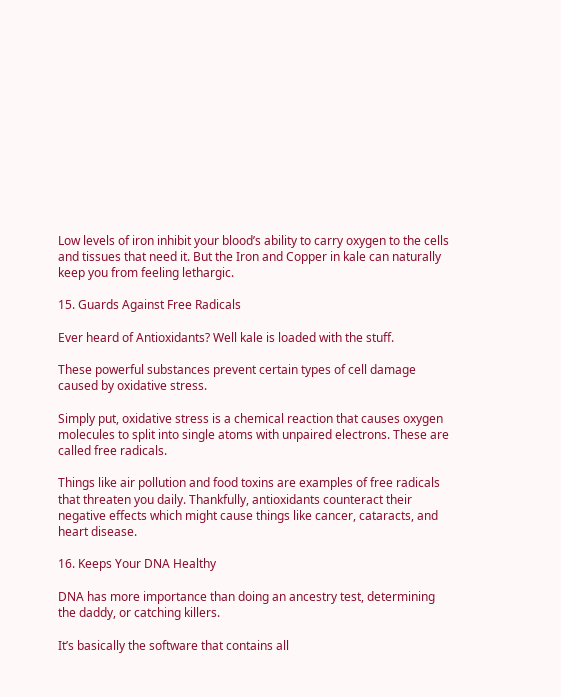Low levels of iron inhibit your blood’s ability to carry oxygen to the cells and tissues that need it. But the Iron and Copper in kale can naturally keep you from feeling lethargic.

15. Guards Against Free Radicals

Ever heard of Antioxidants? Well kale is loaded with the stuff.

These powerful substances prevent certain types of cell damage caused by oxidative stress.

Simply put, oxidative stress is a chemical reaction that causes oxygen molecules to split into single atoms with unpaired electrons. These are called free radicals.

Things like air pollution and food toxins are examples of free radicals that threaten you daily. Thankfully, antioxidants counteract their negative effects which might cause things like cancer, cataracts, and heart disease.

16. Keeps Your DNA Healthy

DNA has more importance than doing an ancestry test, determining the daddy, or catching killers.

It’s basically the software that contains all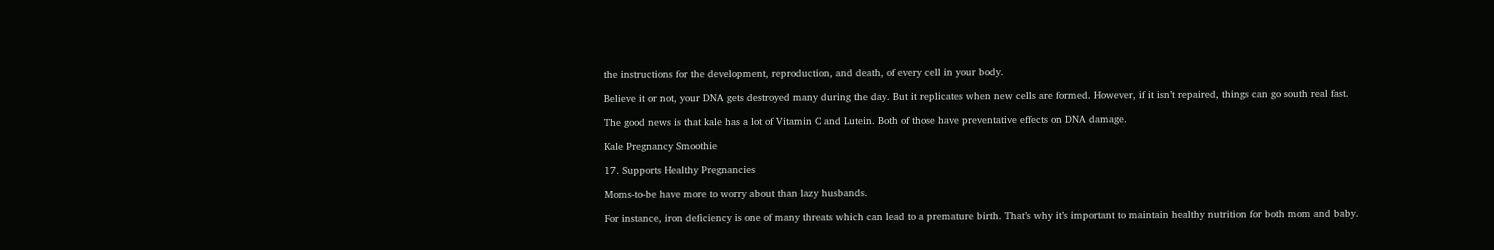the instructions for the development, reproduction, and death, of every cell in your body.

Believe it or not, your DNA gets destroyed many during the day. But it replicates when new cells are formed. However, if it isn’t repaired, things can go south real fast.

The good news is that kale has a lot of Vitamin C and Lutein. Both of those have preventative effects on DNA damage.

Kale Pregnancy Smoothie

17. Supports Healthy Pregnancies

Moms-to-be have more to worry about than lazy husbands.

For instance, iron deficiency is one of many threats which can lead to a premature birth. That’s why it’s important to maintain healthy nutrition for both mom and baby.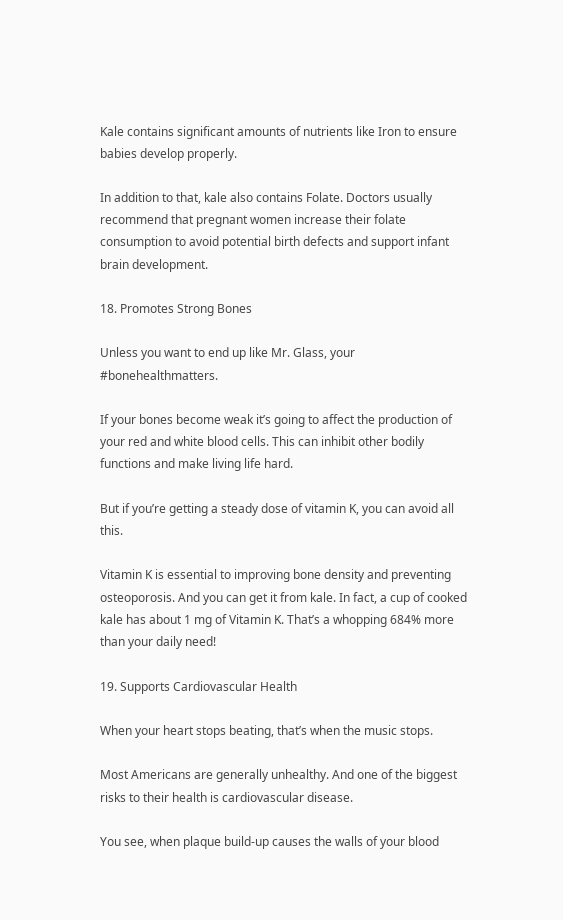Kale contains significant amounts of nutrients like Iron to ensure babies develop properly.

In addition to that, kale also contains Folate. Doctors usually recommend that pregnant women increase their folate consumption to avoid potential birth defects and support infant brain development.

18. Promotes Strong Bones

Unless you want to end up like Mr. Glass, your #bonehealthmatters.

If your bones become weak it’s going to affect the production of your red and white blood cells. This can inhibit other bodily functions and make living life hard.

But if you’re getting a steady dose of vitamin K, you can avoid all this.

Vitamin K is essential to improving bone density and preventing osteoporosis. And you can get it from kale. In fact, a cup of cooked kale has about 1 mg of Vitamin K. That’s a whopping 684% more than your daily need!

19. Supports Cardiovascular Health

When your heart stops beating, that’s when the music stops.

Most Americans are generally unhealthy. And one of the biggest risks to their health is cardiovascular disease.

You see, when plaque build-up causes the walls of your blood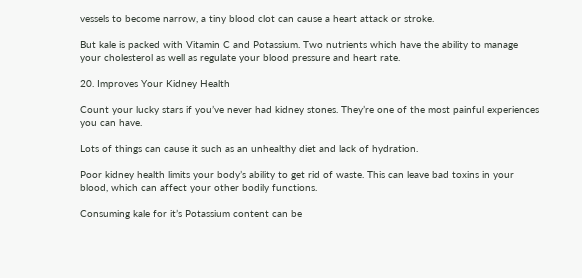vessels to become narrow, a tiny blood clot can cause a heart attack or stroke.

But kale is packed with Vitamin C and Potassium. Two nutrients which have the ability to manage your cholesterol as well as regulate your blood pressure and heart rate.

20. Improves Your Kidney Health

Count your lucky stars if you’ve never had kidney stones. They’re one of the most painful experiences you can have.

Lots of things can cause it such as an unhealthy diet and lack of hydration.

Poor kidney health limits your body’s ability to get rid of waste. This can leave bad toxins in your blood, which can affect your other bodily functions.

Consuming kale for it’s Potassium content can be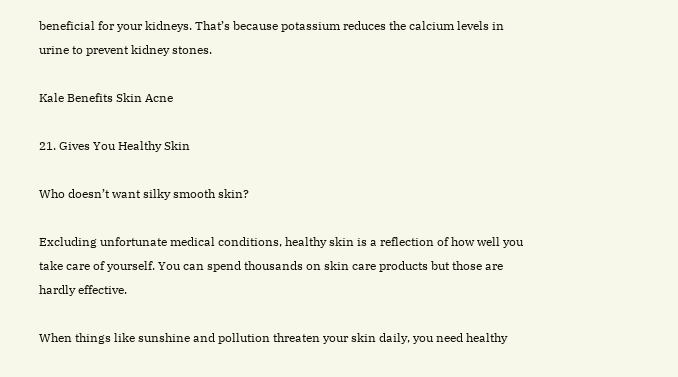beneficial for your kidneys. That’s because potassium reduces the calcium levels in urine to prevent kidney stones.

Kale Benefits Skin Acne

21. Gives You Healthy Skin

Who doesn’t want silky smooth skin?

Excluding unfortunate medical conditions, healthy skin is a reflection of how well you take care of yourself. You can spend thousands on skin care products but those are hardly effective.

When things like sunshine and pollution threaten your skin daily, you need healthy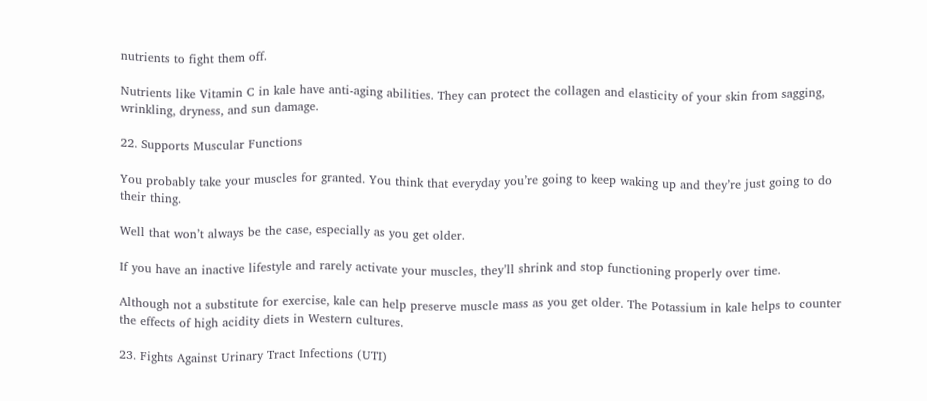nutrients to fight them off.

Nutrients like Vitamin C in kale have anti-aging abilities. They can protect the collagen and elasticity of your skin from sagging, wrinkling, dryness, and sun damage.

22. Supports Muscular Functions

You probably take your muscles for granted. You think that everyday you’re going to keep waking up and they’re just going to do their thing.

Well that won’t always be the case, especially as you get older.

If you have an inactive lifestyle and rarely activate your muscles, they’ll shrink and stop functioning properly over time.

Although not a substitute for exercise, kale can help preserve muscle mass as you get older. The Potassium in kale helps to counter the effects of high acidity diets in Western cultures.

23. Fights Against Urinary Tract Infections (UTI)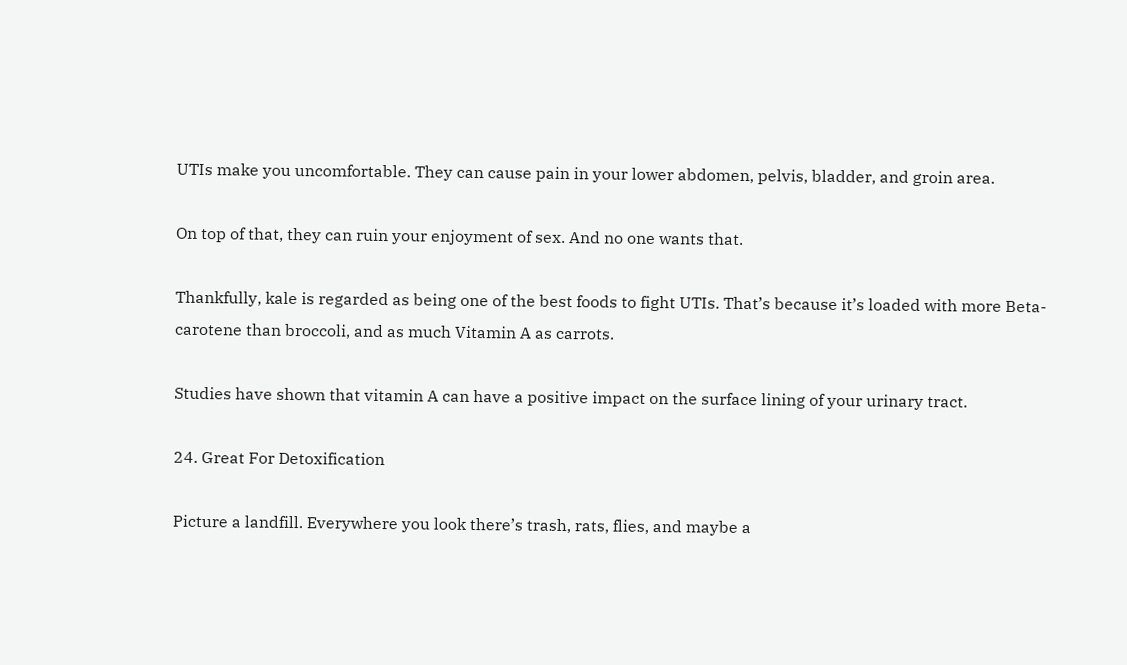UTIs make you uncomfortable. They can cause pain in your lower abdomen, pelvis, bladder, and groin area.

On top of that, they can ruin your enjoyment of sex. And no one wants that.

Thankfully, kale is regarded as being one of the best foods to fight UTIs. That’s because it’s loaded with more Beta-carotene than broccoli, and as much Vitamin A as carrots.

Studies have shown that vitamin A can have a positive impact on the surface lining of your urinary tract.

24. Great For Detoxification

Picture a landfill. Everywhere you look there’s trash, rats, flies, and maybe a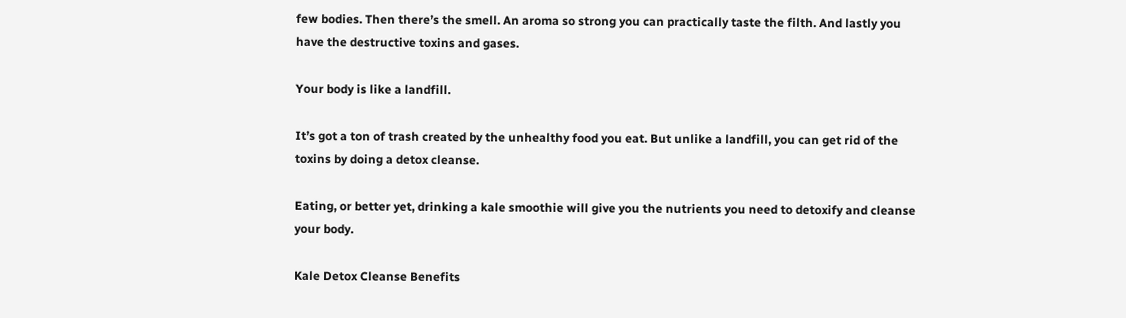few bodies. Then there’s the smell. An aroma so strong you can practically taste the filth. And lastly you have the destructive toxins and gases.

Your body is like a landfill.

It’s got a ton of trash created by the unhealthy food you eat. But unlike a landfill, you can get rid of the toxins by doing a detox cleanse.

Eating, or better yet, drinking a kale smoothie will give you the nutrients you need to detoxify and cleanse your body.

Kale Detox Cleanse Benefits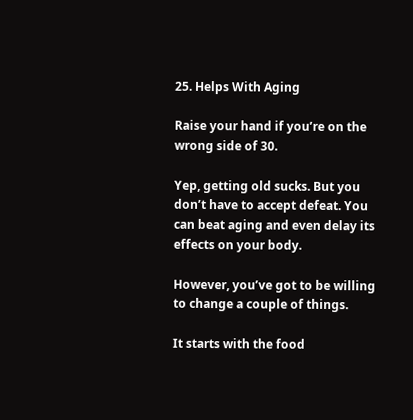25. Helps With Aging

Raise your hand if you’re on the wrong side of 30.

Yep, getting old sucks. But you don’t have to accept defeat. You can beat aging and even delay its effects on your body.

However, you’ve got to be willing to change a couple of things.

It starts with the food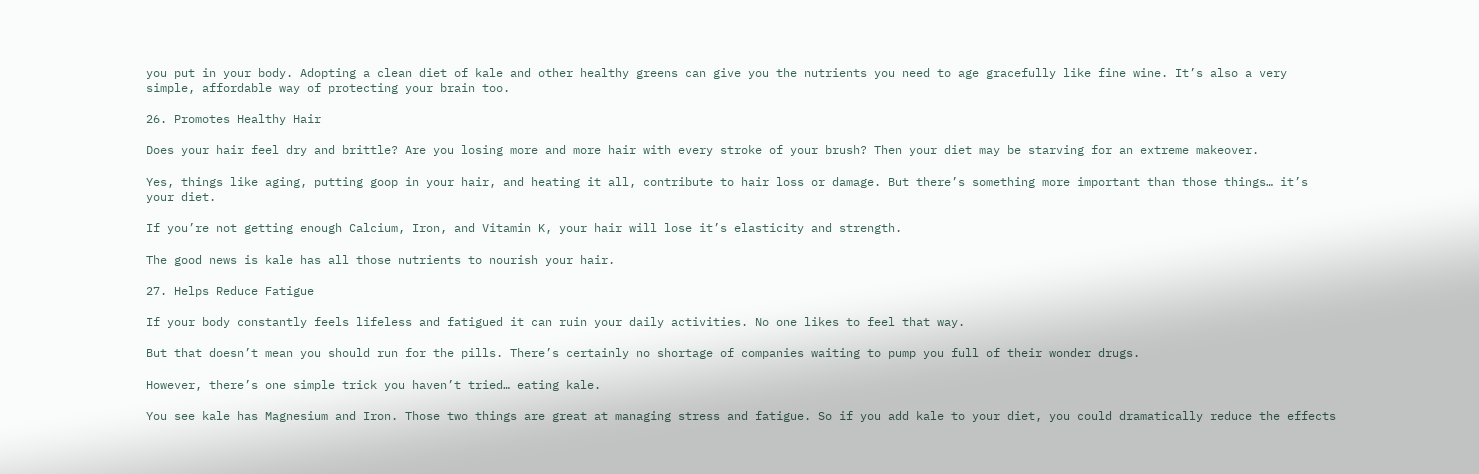you put in your body. Adopting a clean diet of kale and other healthy greens can give you the nutrients you need to age gracefully like fine wine. It’s also a very simple, affordable way of protecting your brain too.

26. Promotes Healthy Hair

Does your hair feel dry and brittle? Are you losing more and more hair with every stroke of your brush? Then your diet may be starving for an extreme makeover.

Yes, things like aging, putting goop in your hair, and heating it all, contribute to hair loss or damage. But there’s something more important than those things… it’s your diet.

If you’re not getting enough Calcium, Iron, and Vitamin K, your hair will lose it’s elasticity and strength.

The good news is kale has all those nutrients to nourish your hair.

27. Helps Reduce Fatigue

If your body constantly feels lifeless and fatigued it can ruin your daily activities. No one likes to feel that way.

But that doesn’t mean you should run for the pills. There’s certainly no shortage of companies waiting to pump you full of their wonder drugs.

However, there’s one simple trick you haven’t tried… eating kale.

You see kale has Magnesium and Iron. Those two things are great at managing stress and fatigue. So if you add kale to your diet, you could dramatically reduce the effects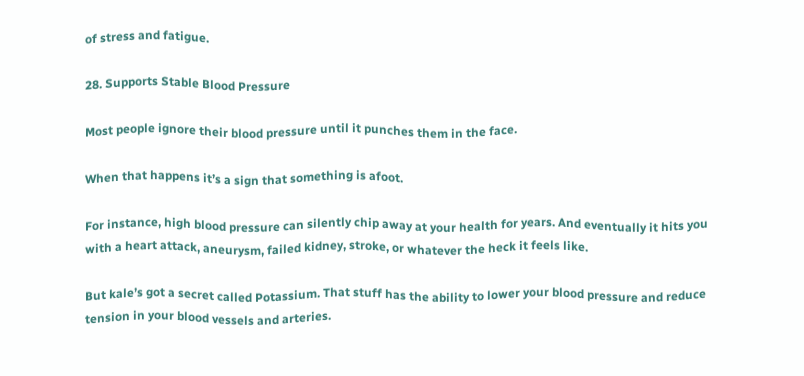of stress and fatigue.

28. Supports Stable Blood Pressure

Most people ignore their blood pressure until it punches them in the face.

When that happens it’s a sign that something is afoot.

For instance, high blood pressure can silently chip away at your health for years. And eventually it hits you with a heart attack, aneurysm, failed kidney, stroke, or whatever the heck it feels like.

But kale’s got a secret called Potassium. That stuff has the ability to lower your blood pressure and reduce tension in your blood vessels and arteries.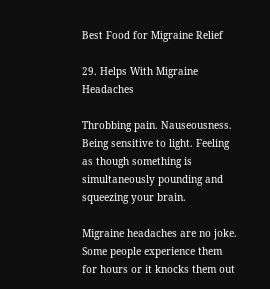Best Food for Migraine Relief

29. Helps With Migraine Headaches

Throbbing pain. Nauseousness. Being sensitive to light. Feeling as though something is simultaneously pounding and squeezing your brain.

Migraine headaches are no joke. Some people experience them for hours or it knocks them out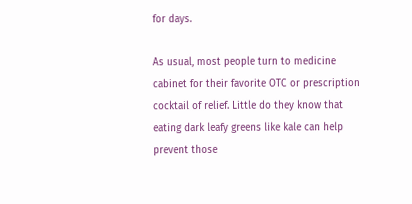for days.

As usual, most people turn to medicine cabinet for their favorite OTC or prescription cocktail of relief. Little do they know that eating dark leafy greens like kale can help prevent those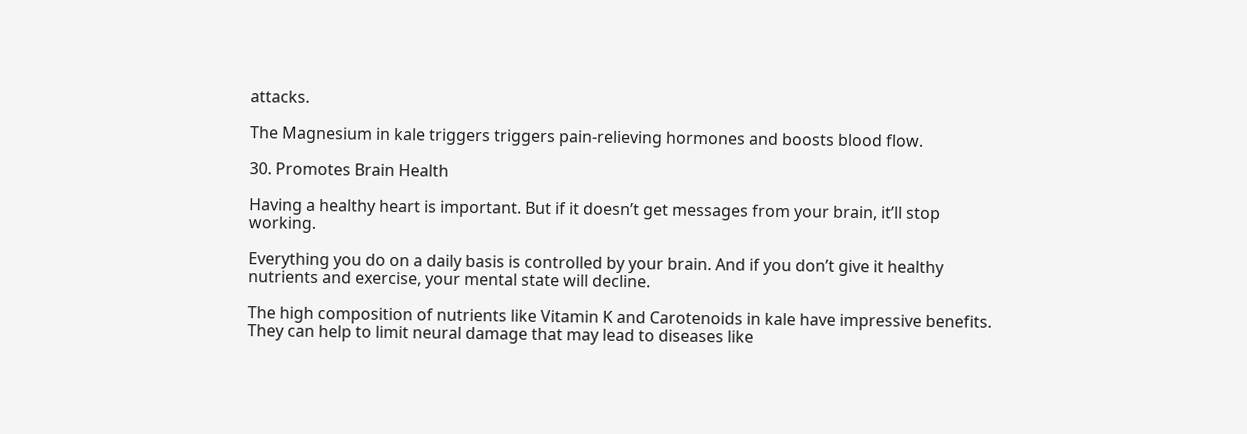attacks.

The Magnesium in kale triggers triggers pain-relieving hormones and boosts blood flow.

30. Promotes Brain Health

Having a healthy heart is important. But if it doesn’t get messages from your brain, it’ll stop working.

Everything you do on a daily basis is controlled by your brain. And if you don’t give it healthy nutrients and exercise, your mental state will decline.

The high composition of nutrients like Vitamin K and Carotenoids in kale have impressive benefits. They can help to limit neural damage that may lead to diseases like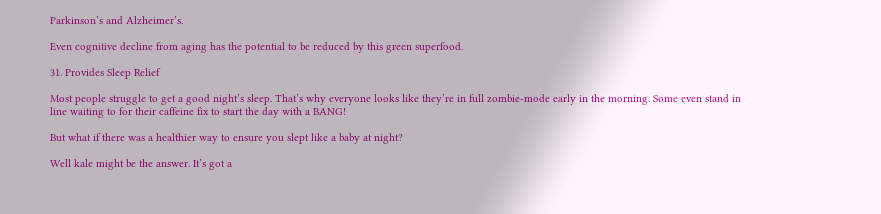Parkinson’s and Alzheimer’s.

Even cognitive decline from aging has the potential to be reduced by this green superfood.

31. Provides Sleep Relief

Most people struggle to get a good night’s sleep. That’s why everyone looks like they’re in full zombie-mode early in the morning. Some even stand in line waiting to for their caffeine fix to start the day with a BANG!

But what if there was a healthier way to ensure you slept like a baby at night?

Well kale might be the answer. It’s got a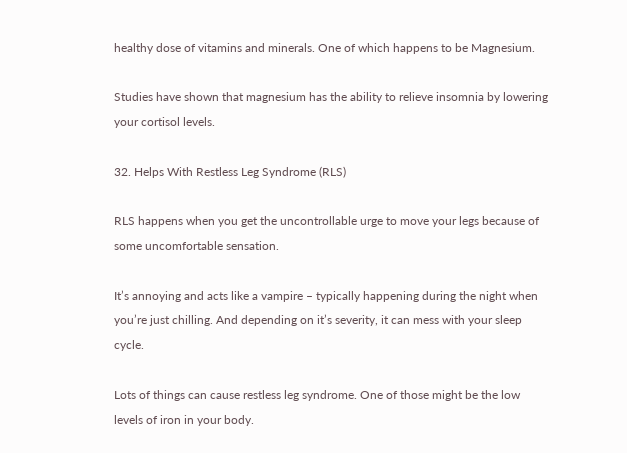healthy dose of vitamins and minerals. One of which happens to be Magnesium.

Studies have shown that magnesium has the ability to relieve insomnia by lowering your cortisol levels.

32. Helps With Restless Leg Syndrome (RLS)

RLS happens when you get the uncontrollable urge to move your legs because of some uncomfortable sensation.

It’s annoying and acts like a vampire – typically happening during the night when you’re just chilling. And depending on it’s severity, it can mess with your sleep cycle.

Lots of things can cause restless leg syndrome. One of those might be the low levels of iron in your body.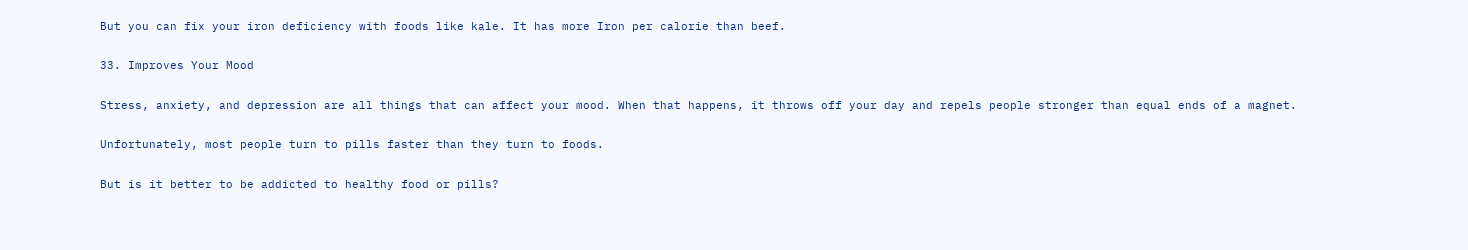But you can fix your iron deficiency with foods like kale. It has more Iron per calorie than beef.

33. Improves Your Mood

Stress, anxiety, and depression are all things that can affect your mood. When that happens, it throws off your day and repels people stronger than equal ends of a magnet.

Unfortunately, most people turn to pills faster than they turn to foods.

But is it better to be addicted to healthy food or pills?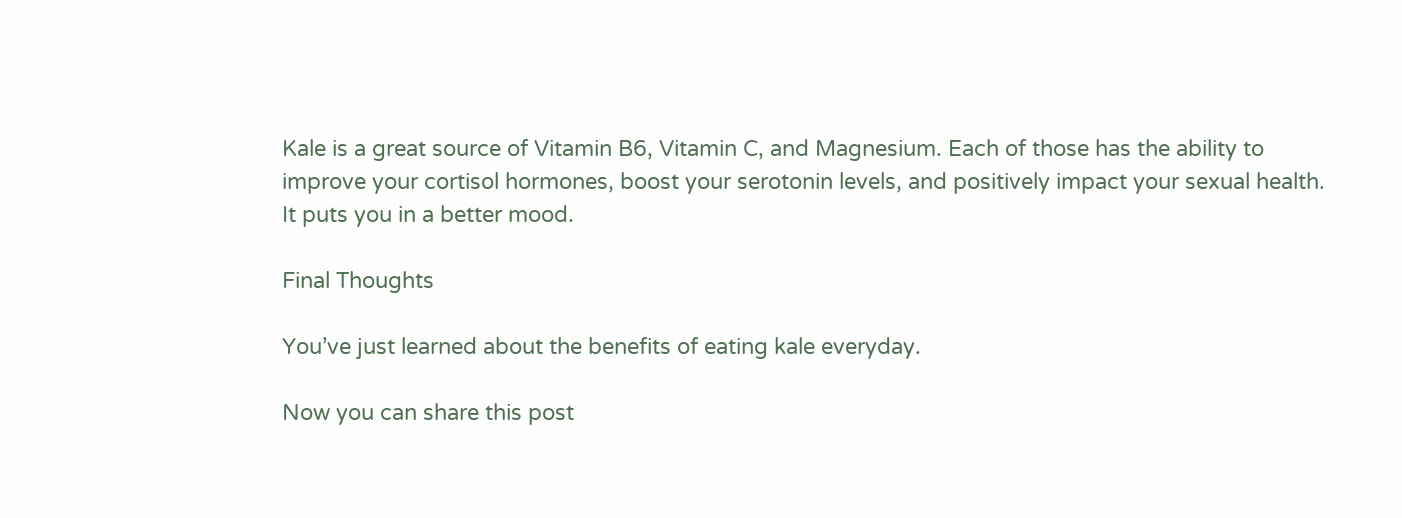Kale is a great source of Vitamin B6, Vitamin C, and Magnesium. Each of those has the ability to improve your cortisol hormones, boost your serotonin levels, and positively impact your sexual health. It puts you in a better mood.

Final Thoughts

You’ve just learned about the benefits of eating kale everyday.

Now you can share this post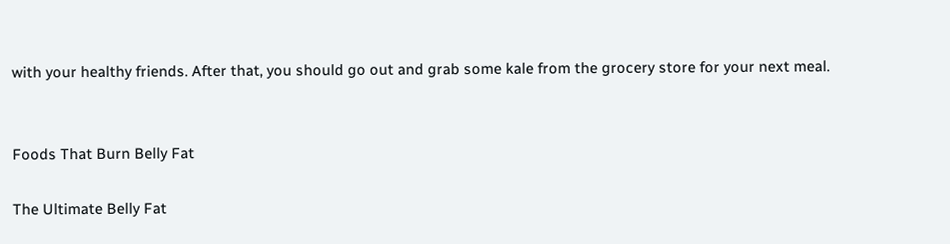with your healthy friends. After that, you should go out and grab some kale from the grocery store for your next meal.


Foods That Burn Belly Fat

The Ultimate Belly Fat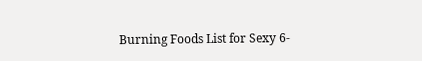Burning Foods List for Sexy 6-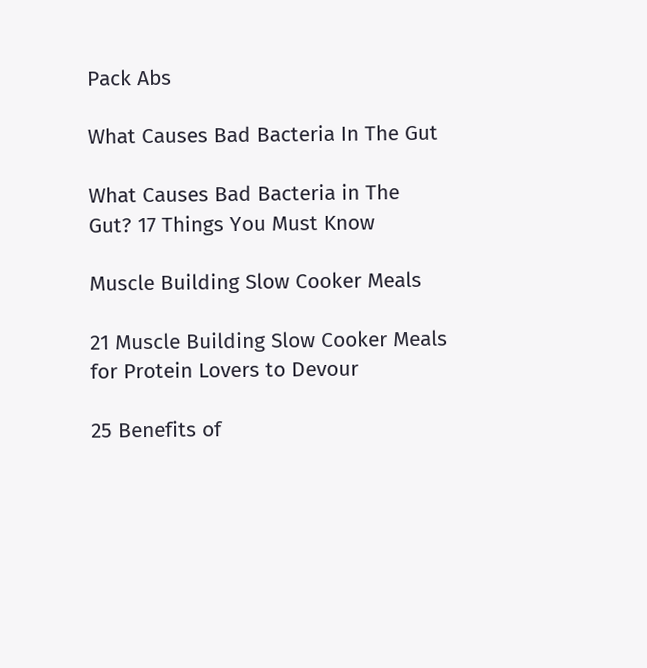Pack Abs

What Causes Bad Bacteria In The Gut

What Causes Bad Bacteria in The Gut? 17 Things You Must Know

Muscle Building Slow Cooker Meals

21 Muscle Building Slow Cooker Meals for Protein Lovers to Devour

25 Benefits of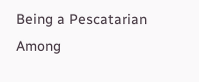Being a Pescatarian Among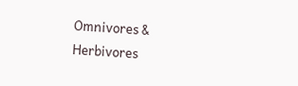Omnivores & Herbivores